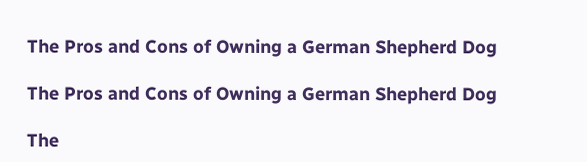The Pros and Cons of Owning a German Shepherd Dog

The Pros and Cons of Owning a German Shepherd Dog

The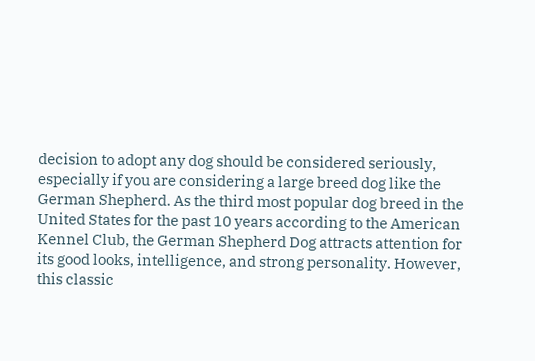decision to adopt any dog should be considered seriously, especially if you are considering a large breed dog like the German Shepherd. As the third most popular dog breed in the United States for the past 10 years according to the American Kennel Club, the German Shepherd Dog attracts attention for its good looks, intelligence, and strong personality. However, this classic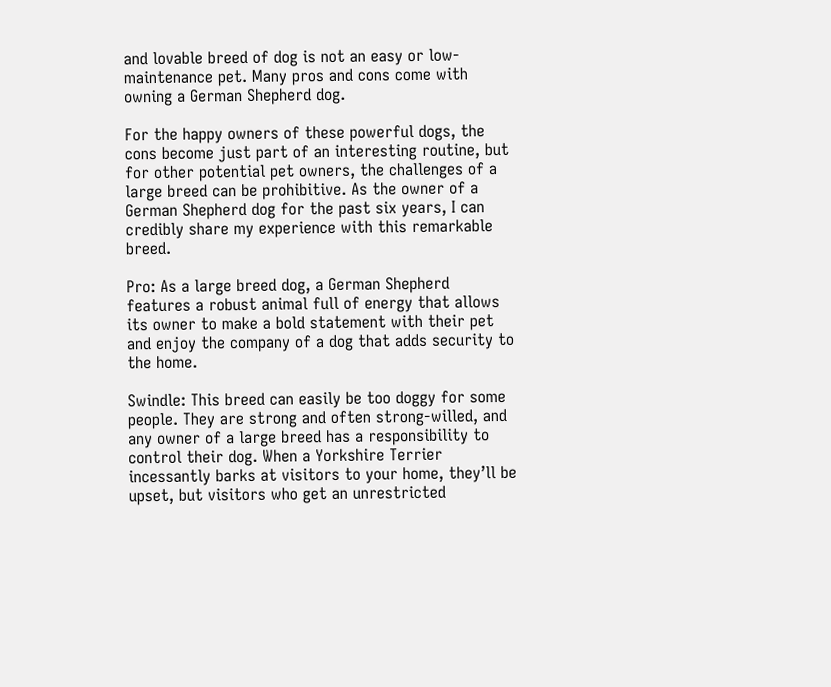and lovable breed of dog is not an easy or low-maintenance pet. Many pros and cons come with owning a German Shepherd dog.

For the happy owners of these powerful dogs, the cons become just part of an interesting routine, but for other potential pet owners, the challenges of a large breed can be prohibitive. As the owner of a German Shepherd dog for the past six years, I can credibly share my experience with this remarkable breed.

Pro: As a large breed dog, a German Shepherd features a robust animal full of energy that allows its owner to make a bold statement with their pet and enjoy the company of a dog that adds security to the home.

Swindle: This breed can easily be too doggy for some people. They are strong and often strong-willed, and any owner of a large breed has a responsibility to control their dog. When a Yorkshire Terrier incessantly barks at visitors to your home, they’ll be upset, but visitors who get an unrestricted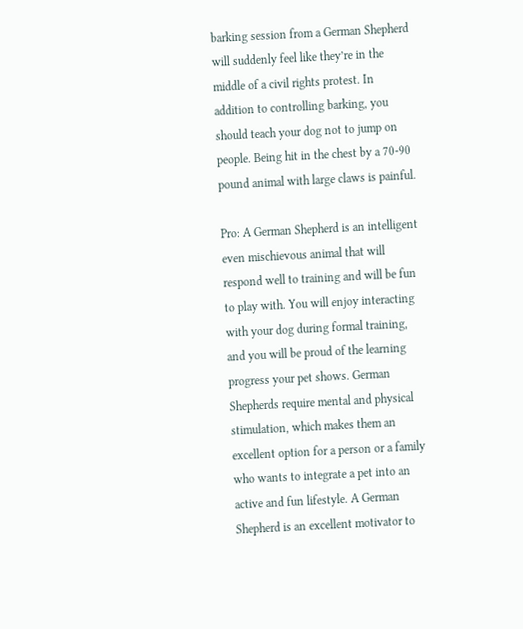barking session from a German Shepherd will suddenly feel like they’re in the middle of a civil rights protest. In addition to controlling barking, you should teach your dog not to jump on people. Being hit in the chest by a 70-90 pound animal with large claws is painful.

Pro: A German Shepherd is an intelligent even mischievous animal that will respond well to training and will be fun to play with. You will enjoy interacting with your dog during formal training, and you will be proud of the learning progress your pet shows. German Shepherds require mental and physical stimulation, which makes them an excellent option for a person or a family who wants to integrate a pet into an active and fun lifestyle. A German Shepherd is an excellent motivator to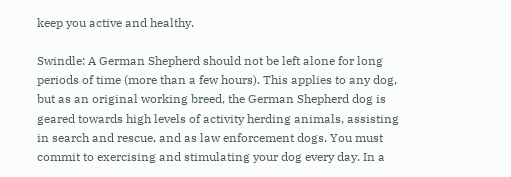keep you active and healthy.

Swindle: A German Shepherd should not be left alone for long periods of time (more than a few hours). This applies to any dog, but as an original working breed, the German Shepherd dog is geared towards high levels of activity herding animals, assisting in search and rescue, and as law enforcement dogs. You must commit to exercising and stimulating your dog every day. In a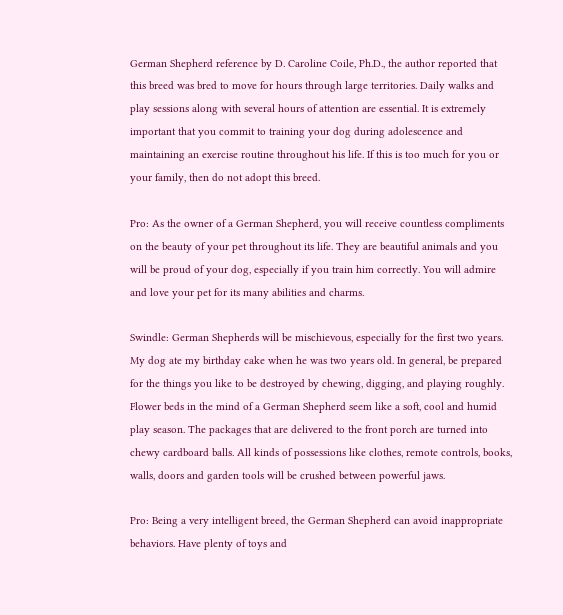German Shepherd reference by D. Caroline Coile, Ph.D., the author reported that this breed was bred to move for hours through large territories. Daily walks and play sessions along with several hours of attention are essential. It is extremely important that you commit to training your dog during adolescence and maintaining an exercise routine throughout his life. If this is too much for you or your family, then do not adopt this breed.

Pro: As the owner of a German Shepherd, you will receive countless compliments on the beauty of your pet throughout its life. They are beautiful animals and you will be proud of your dog, especially if you train him correctly. You will admire and love your pet for its many abilities and charms.

Swindle: German Shepherds will be mischievous, especially for the first two years. My dog ate my birthday cake when he was two years old. In general, be prepared for the things you like to be destroyed by chewing, digging, and playing roughly. Flower beds in the mind of a German Shepherd seem like a soft, cool and humid play season. The packages that are delivered to the front porch are turned into chewy cardboard balls. All kinds of possessions like clothes, remote controls, books, walls, doors and garden tools will be crushed between powerful jaws.

Pro: Being a very intelligent breed, the German Shepherd can avoid inappropriate behaviors. Have plenty of toys and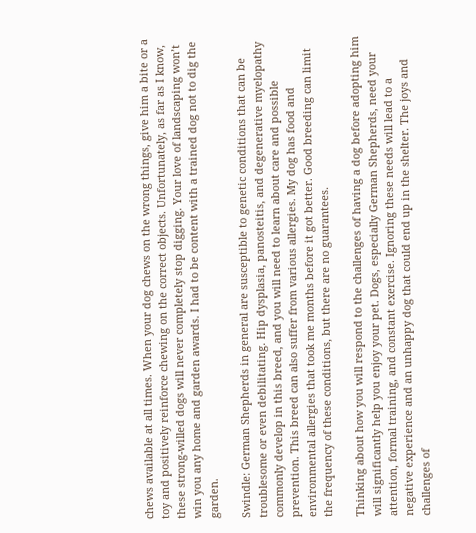chews available at all times. When your dog chews on the wrong things, give him a bite or a toy and positively reinforce chewing on the correct objects. Unfortunately, as far as I know, these strong-willed dogs will never completely stop digging. Your love of landscaping won’t win you any home and garden awards. I had to be content with a trained dog not to dig the garden.

Swindle: German Shepherds in general are susceptible to genetic conditions that can be troublesome or even debilitating. Hip dysplasia, panosteitis, and degenerative myelopathy commonly develop in this breed, and you will need to learn about care and possible prevention. This breed can also suffer from various allergies. My dog has food and environmental allergies that took me months before it got better. Good breeding can limit the frequency of these conditions, but there are no guarantees.

Thinking about how you will respond to the challenges of having a dog before adopting him will significantly help you enjoy your pet. Dogs, especially German Shepherds, need your attention, formal training, and constant exercise. Ignoring these needs will lead to a negative experience and an unhappy dog that could end up in the shelter. The joys and challenges of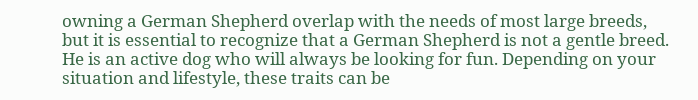owning a German Shepherd overlap with the needs of most large breeds, but it is essential to recognize that a German Shepherd is not a gentle breed. He is an active dog who will always be looking for fun. Depending on your situation and lifestyle, these traits can be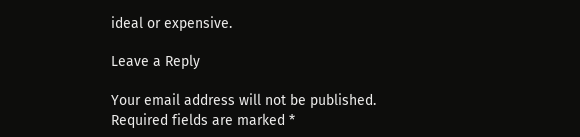ideal or expensive.

Leave a Reply

Your email address will not be published. Required fields are marked *